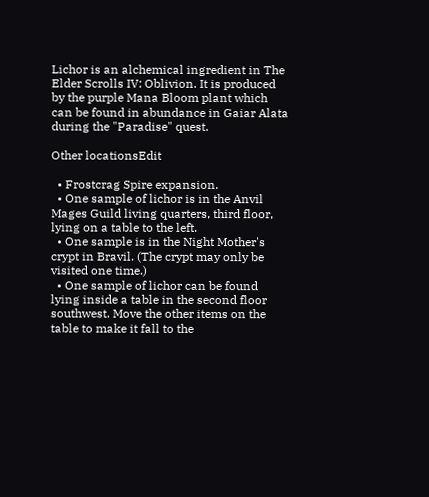Lichor is an alchemical ingredient in The Elder Scrolls IV: Oblivion. It is produced by the purple Mana Bloom plant which can be found in abundance in Gaiar Alata during the "Paradise" quest.

Other locationsEdit

  • Frostcrag Spire expansion.
  • One sample of lichor is in the Anvil Mages Guild living quarters, third floor, lying on a table to the left.
  • One sample is in the Night Mother's crypt in Bravil. (The crypt may only be visited one time.)
  • One sample of lichor can be found lying inside a table in the second floor southwest. Move the other items on the table to make it fall to the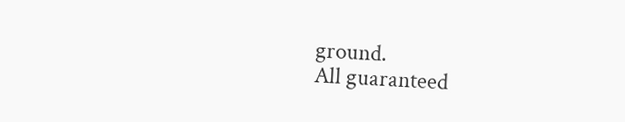ground.
All guaranteed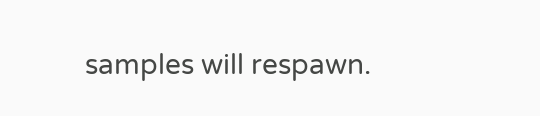samples will respawn.